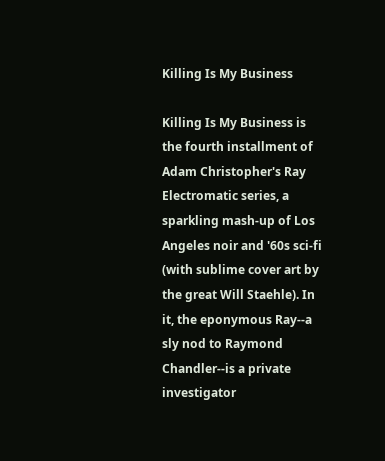Killing Is My Business

Killing Is My Business is the fourth installment of Adam Christopher's Ray Electromatic series, a sparkling mash-up of Los Angeles noir and '60s sci-fi (with sublime cover art by the great Will Staehle). In it, the eponymous Ray--a sly nod to Raymond Chandler--is a private investigator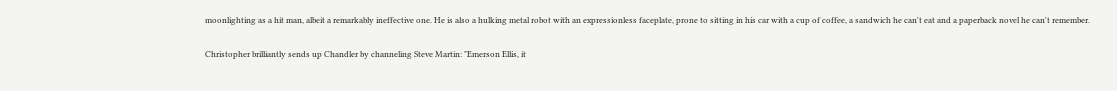moonlighting as a hit man, albeit a remarkably ineffective one. He is also a hulking metal robot with an expressionless faceplate, prone to sitting in his car with a cup of coffee, a sandwich he can't eat and a paperback novel he can't remember.

Christopher brilliantly sends up Chandler by channeling Steve Martin: "Emerson Ellis, it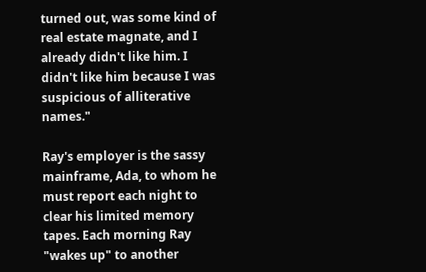turned out, was some kind of real estate magnate, and I already didn't like him. I didn't like him because I was suspicious of alliterative names."

Ray's employer is the sassy mainframe, Ada, to whom he must report each night to clear his limited memory tapes. Each morning Ray "wakes up" to another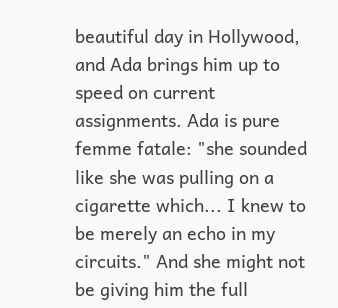beautiful day in Hollywood, and Ada brings him up to speed on current assignments. Ada is pure femme fatale: "she sounded like she was pulling on a cigarette which... I knew to be merely an echo in my circuits." And she might not be giving him the full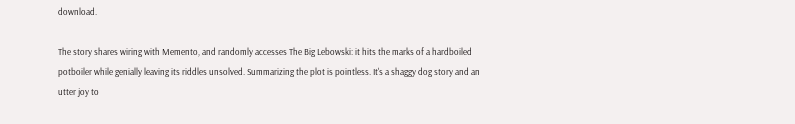download.

The story shares wiring with Memento, and randomly accesses The Big Lebowski: it hits the marks of a hardboiled potboiler while genially leaving its riddles unsolved. Summarizing the plot is pointless. It's a shaggy dog story and an utter joy to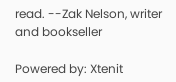read. --Zak Nelson, writer and bookseller

Powered by: Xtenit